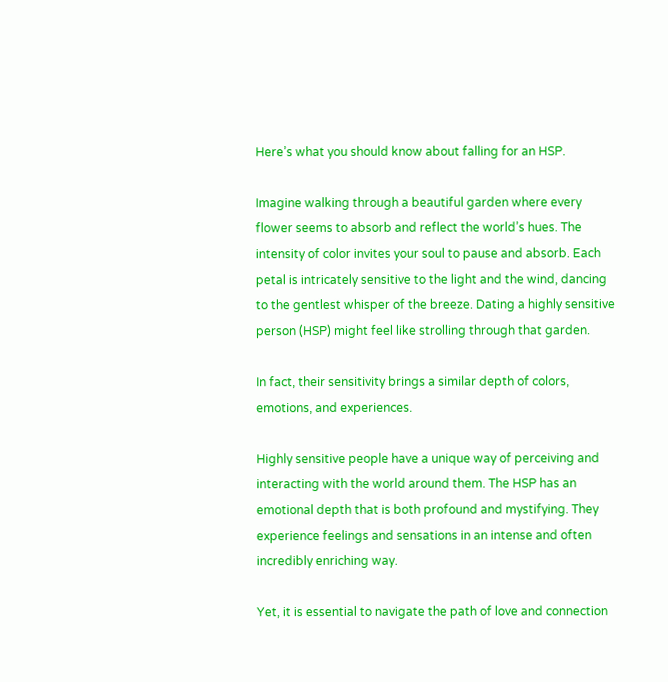Here’s what you should know about falling for an HSP.

Imagine walking through a beautiful garden where every flower seems to absorb and reflect the world’s hues. The intensity of color invites your soul to pause and absorb. Each petal is intricately sensitive to the light and the wind, dancing to the gentlest whisper of the breeze. Dating a highly sensitive person (HSP) might feel like strolling through that garden.

In fact, their sensitivity brings a similar depth of colors, emotions, and experiences.

Highly sensitive people have a unique way of perceiving and interacting with the world around them. The HSP has an emotional depth that is both profound and mystifying. They experience feelings and sensations in an intense and often incredibly enriching way.

Yet, it is essential to navigate the path of love and connection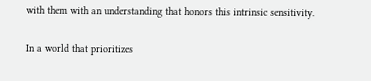with them with an understanding that honors this intrinsic sensitivity.

In a world that prioritizes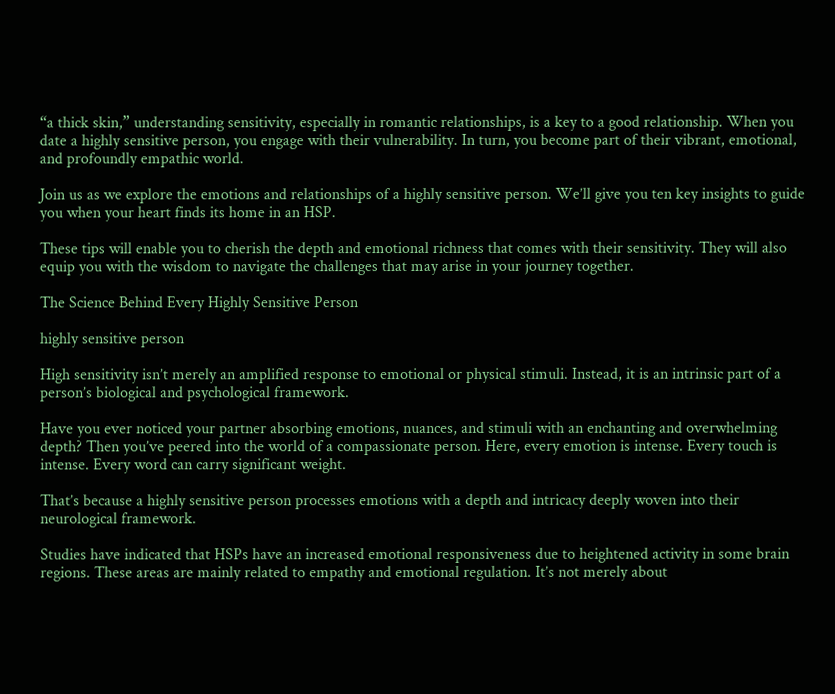“a thick skin,” understanding sensitivity, especially in romantic relationships, is a key to a good relationship. When you date a highly sensitive person, you engage with their vulnerability. In turn, you become part of their vibrant, emotional, and profoundly empathic world.

Join us as we explore the emotions and relationships of a highly sensitive person. We’ll give you ten key insights to guide you when your heart finds its home in an HSP.

These tips will enable you to cherish the depth and emotional richness that comes with their sensitivity. They will also equip you with the wisdom to navigate the challenges that may arise in your journey together.

The Science Behind Every Highly Sensitive Person

highly sensitive person

High sensitivity isn’t merely an amplified response to emotional or physical stimuli. Instead, it is an intrinsic part of a person’s biological and psychological framework.

Have you ever noticed your partner absorbing emotions, nuances, and stimuli with an enchanting and overwhelming depth? Then you’ve peered into the world of a compassionate person. Here, every emotion is intense. Every touch is intense. Every word can carry significant weight.

That’s because a highly sensitive person processes emotions with a depth and intricacy deeply woven into their neurological framework.

Studies have indicated that HSPs have an increased emotional responsiveness due to heightened activity in some brain regions. These areas are mainly related to empathy and emotional regulation. It’s not merely about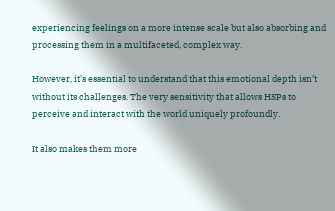experiencing feelings on a more intense scale but also absorbing and processing them in a multifaceted, complex way.

However, it’s essential to understand that this emotional depth isn’t without its challenges. The very sensitivity that allows HSPs to perceive and interact with the world uniquely profoundly.

It also makes them more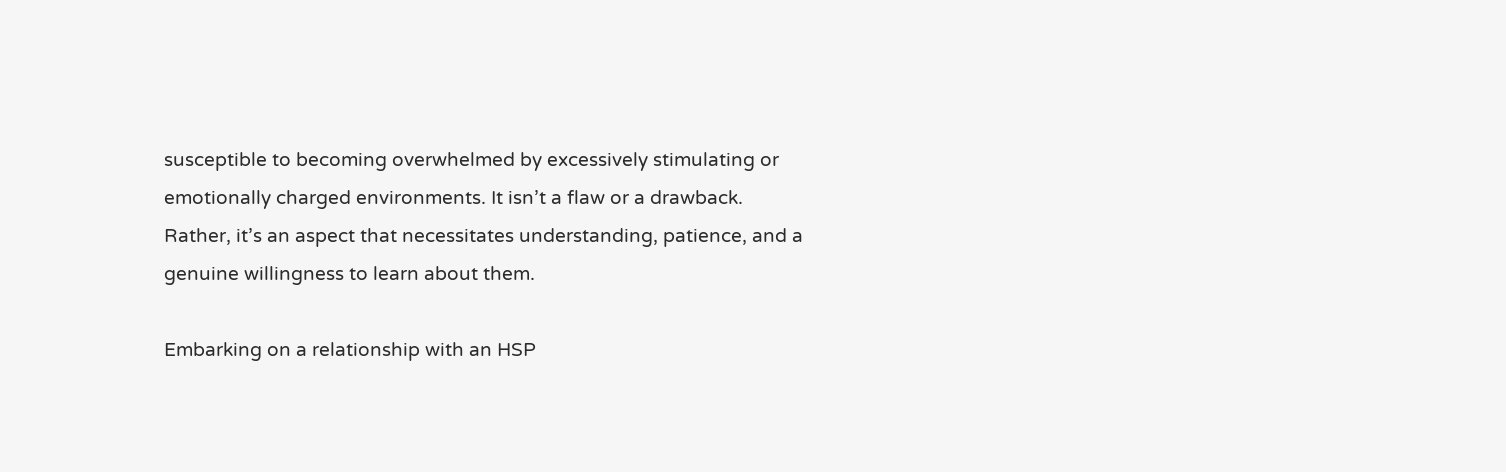susceptible to becoming overwhelmed by excessively stimulating or emotionally charged environments. It isn’t a flaw or a drawback. Rather, it’s an aspect that necessitates understanding, patience, and a genuine willingness to learn about them.

Embarking on a relationship with an HSP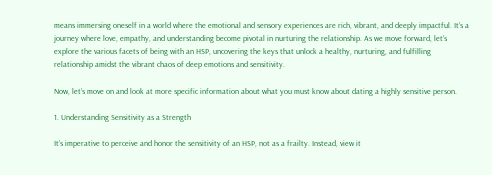means immersing oneself in a world where the emotional and sensory experiences are rich, vibrant, and deeply impactful. It’s a journey where love, empathy, and understanding become pivotal in nurturing the relationship. As we move forward, let’s explore the various facets of being with an HSP, uncovering the keys that unlock a healthy, nurturing, and fulfilling relationship amidst the vibrant chaos of deep emotions and sensitivity.

Now, let’s move on and look at more specific information about what you must know about dating a highly sensitive person.

1. Understanding Sensitivity as a Strength

It’s imperative to perceive and honor the sensitivity of an HSP, not as a frailty. Instead, view it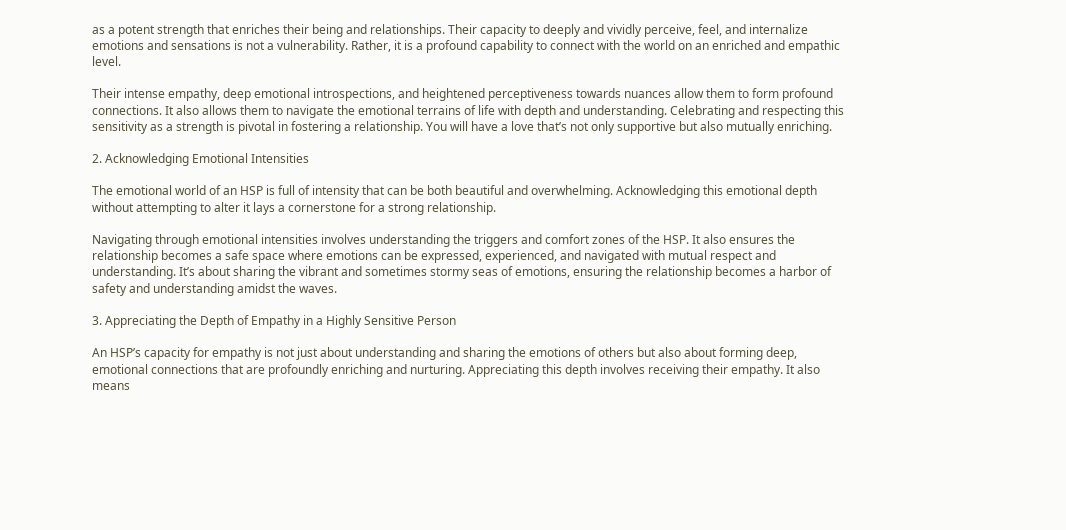as a potent strength that enriches their being and relationships. Their capacity to deeply and vividly perceive, feel, and internalize emotions and sensations is not a vulnerability. Rather, it is a profound capability to connect with the world on an enriched and empathic level.

Their intense empathy, deep emotional introspections, and heightened perceptiveness towards nuances allow them to form profound connections. It also allows them to navigate the emotional terrains of life with depth and understanding. Celebrating and respecting this sensitivity as a strength is pivotal in fostering a relationship. You will have a love that’s not only supportive but also mutually enriching.

2. Acknowledging Emotional Intensities

The emotional world of an HSP is full of intensity that can be both beautiful and overwhelming. Acknowledging this emotional depth without attempting to alter it lays a cornerstone for a strong relationship.

Navigating through emotional intensities involves understanding the triggers and comfort zones of the HSP. It also ensures the relationship becomes a safe space where emotions can be expressed, experienced, and navigated with mutual respect and understanding. It’s about sharing the vibrant and sometimes stormy seas of emotions, ensuring the relationship becomes a harbor of safety and understanding amidst the waves.

3. Appreciating the Depth of Empathy in a Highly Sensitive Person

An HSP’s capacity for empathy is not just about understanding and sharing the emotions of others but also about forming deep, emotional connections that are profoundly enriching and nurturing. Appreciating this depth involves receiving their empathy. It also means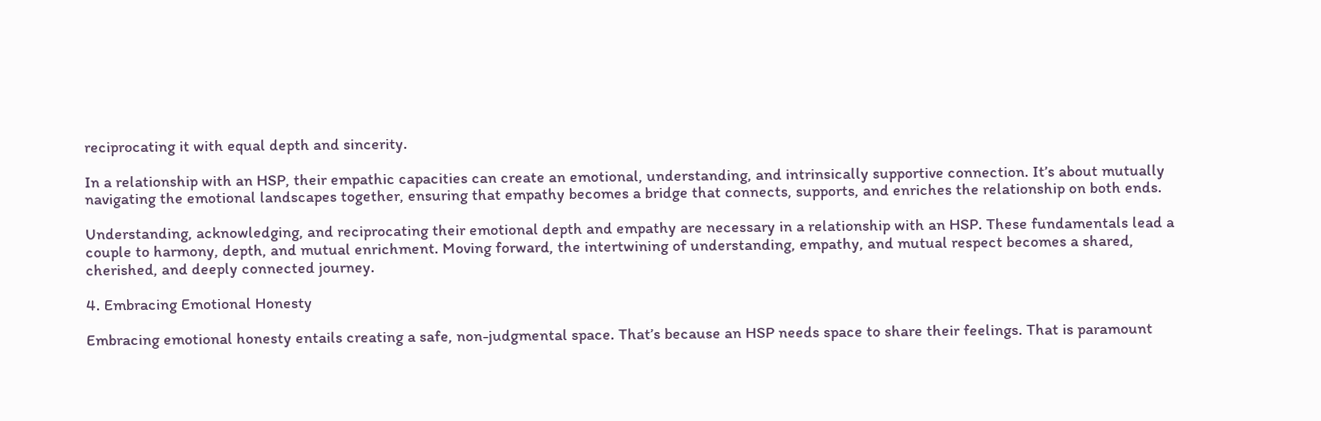reciprocating it with equal depth and sincerity.

In a relationship with an HSP, their empathic capacities can create an emotional, understanding, and intrinsically supportive connection. It’s about mutually navigating the emotional landscapes together, ensuring that empathy becomes a bridge that connects, supports, and enriches the relationship on both ends.

Understanding, acknowledging, and reciprocating their emotional depth and empathy are necessary in a relationship with an HSP. These fundamentals lead a couple to harmony, depth, and mutual enrichment. Moving forward, the intertwining of understanding, empathy, and mutual respect becomes a shared, cherished, and deeply connected journey.

4. Embracing Emotional Honesty

Embracing emotional honesty entails creating a safe, non-judgmental space. That’s because an HSP needs space to share their feelings. That is paramount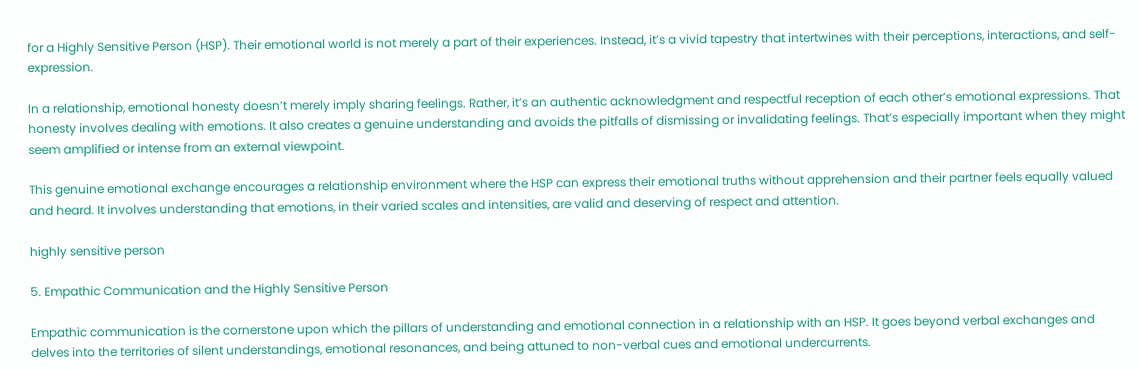for a Highly Sensitive Person (HSP). Their emotional world is not merely a part of their experiences. Instead, it’s a vivid tapestry that intertwines with their perceptions, interactions, and self-expression.

In a relationship, emotional honesty doesn’t merely imply sharing feelings. Rather, it’s an authentic acknowledgment and respectful reception of each other’s emotional expressions. That honesty involves dealing with emotions. It also creates a genuine understanding and avoids the pitfalls of dismissing or invalidating feelings. That’s especially important when they might seem amplified or intense from an external viewpoint.

This genuine emotional exchange encourages a relationship environment where the HSP can express their emotional truths without apprehension and their partner feels equally valued and heard. It involves understanding that emotions, in their varied scales and intensities, are valid and deserving of respect and attention.

highly sensitive person

5. Empathic Communication and the Highly Sensitive Person

Empathic communication is the cornerstone upon which the pillars of understanding and emotional connection in a relationship with an HSP. It goes beyond verbal exchanges and delves into the territories of silent understandings, emotional resonances, and being attuned to non-verbal cues and emotional undercurrents.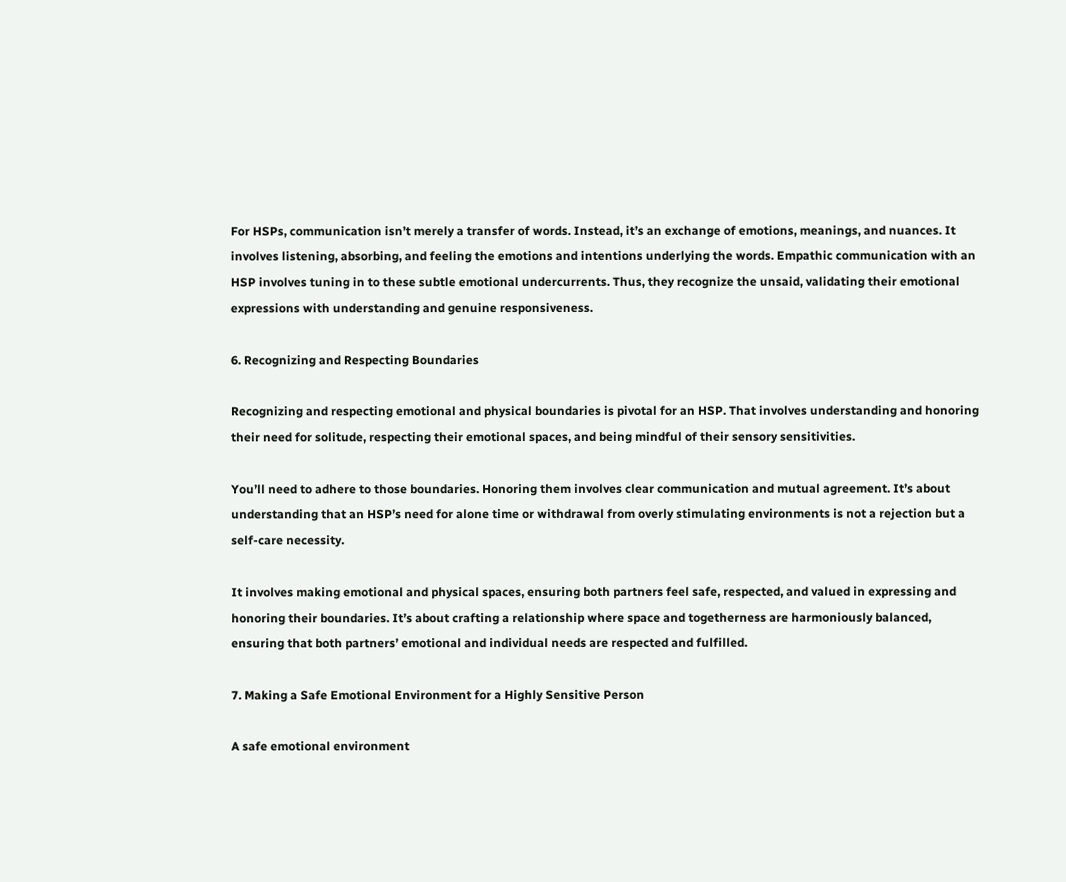For HSPs, communication isn’t merely a transfer of words. Instead, it’s an exchange of emotions, meanings, and nuances. It involves listening, absorbing, and feeling the emotions and intentions underlying the words. Empathic communication with an HSP involves tuning in to these subtle emotional undercurrents. Thus, they recognize the unsaid, validating their emotional expressions with understanding and genuine responsiveness.

6. Recognizing and Respecting Boundaries

Recognizing and respecting emotional and physical boundaries is pivotal for an HSP. That involves understanding and honoring their need for solitude, respecting their emotional spaces, and being mindful of their sensory sensitivities.

You’ll need to adhere to those boundaries. Honoring them involves clear communication and mutual agreement. It’s about understanding that an HSP’s need for alone time or withdrawal from overly stimulating environments is not a rejection but a self-care necessity.

It involves making emotional and physical spaces, ensuring both partners feel safe, respected, and valued in expressing and honoring their boundaries. It’s about crafting a relationship where space and togetherness are harmoniously balanced, ensuring that both partners’ emotional and individual needs are respected and fulfilled.

7. Making a Safe Emotional Environment for a Highly Sensitive Person

A safe emotional environment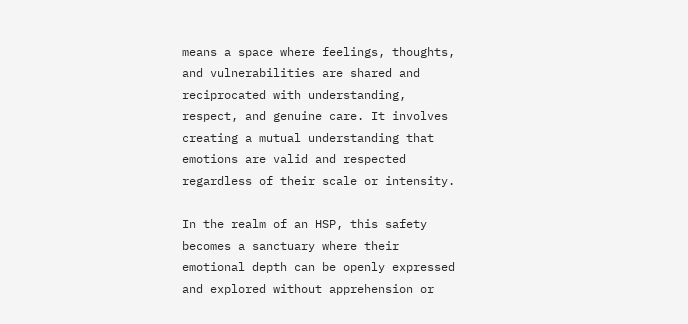means a space where feelings, thoughts, and vulnerabilities are shared and reciprocated with understanding, respect, and genuine care. It involves creating a mutual understanding that emotions are valid and respected regardless of their scale or intensity.

In the realm of an HSP, this safety becomes a sanctuary where their emotional depth can be openly expressed and explored without apprehension or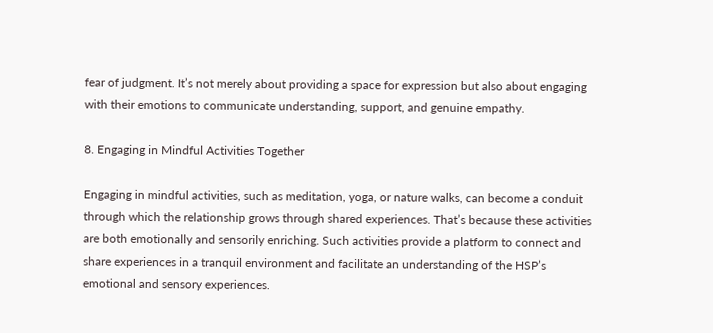fear of judgment. It’s not merely about providing a space for expression but also about engaging with their emotions to communicate understanding, support, and genuine empathy.

8. Engaging in Mindful Activities Together

Engaging in mindful activities, such as meditation, yoga, or nature walks, can become a conduit through which the relationship grows through shared experiences. That’s because these activities are both emotionally and sensorily enriching. Such activities provide a platform to connect and share experiences in a tranquil environment and facilitate an understanding of the HSP’s emotional and sensory experiences.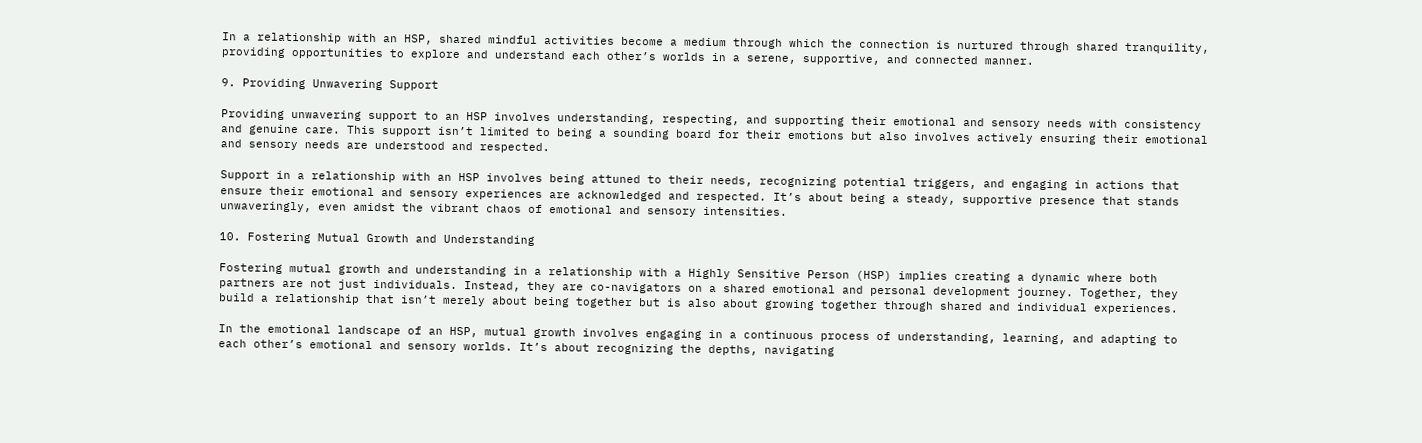In a relationship with an HSP, shared mindful activities become a medium through which the connection is nurtured through shared tranquility, providing opportunities to explore and understand each other’s worlds in a serene, supportive, and connected manner.

9. Providing Unwavering Support

Providing unwavering support to an HSP involves understanding, respecting, and supporting their emotional and sensory needs with consistency and genuine care. This support isn’t limited to being a sounding board for their emotions but also involves actively ensuring their emotional and sensory needs are understood and respected.

Support in a relationship with an HSP involves being attuned to their needs, recognizing potential triggers, and engaging in actions that ensure their emotional and sensory experiences are acknowledged and respected. It’s about being a steady, supportive presence that stands unwaveringly, even amidst the vibrant chaos of emotional and sensory intensities.

10. Fostering Mutual Growth and Understanding

Fostering mutual growth and understanding in a relationship with a Highly Sensitive Person (HSP) implies creating a dynamic where both partners are not just individuals. Instead, they are co-navigators on a shared emotional and personal development journey. Together, they build a relationship that isn’t merely about being together but is also about growing together through shared and individual experiences.

In the emotional landscape of an HSP, mutual growth involves engaging in a continuous process of understanding, learning, and adapting to each other’s emotional and sensory worlds. It’s about recognizing the depths, navigating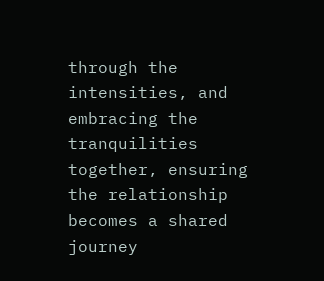through the intensities, and embracing the tranquilities together, ensuring the relationship becomes a shared journey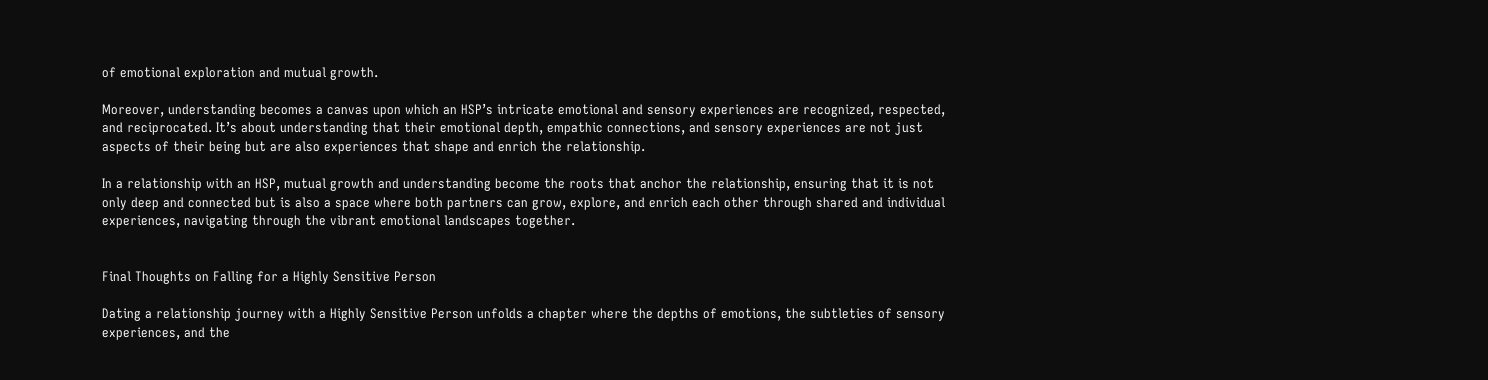of emotional exploration and mutual growth.

Moreover, understanding becomes a canvas upon which an HSP’s intricate emotional and sensory experiences are recognized, respected, and reciprocated. It’s about understanding that their emotional depth, empathic connections, and sensory experiences are not just aspects of their being but are also experiences that shape and enrich the relationship.

In a relationship with an HSP, mutual growth and understanding become the roots that anchor the relationship, ensuring that it is not only deep and connected but is also a space where both partners can grow, explore, and enrich each other through shared and individual experiences, navigating through the vibrant emotional landscapes together.


Final Thoughts on Falling for a Highly Sensitive Person

Dating a relationship journey with a Highly Sensitive Person unfolds a chapter where the depths of emotions, the subtleties of sensory experiences, and the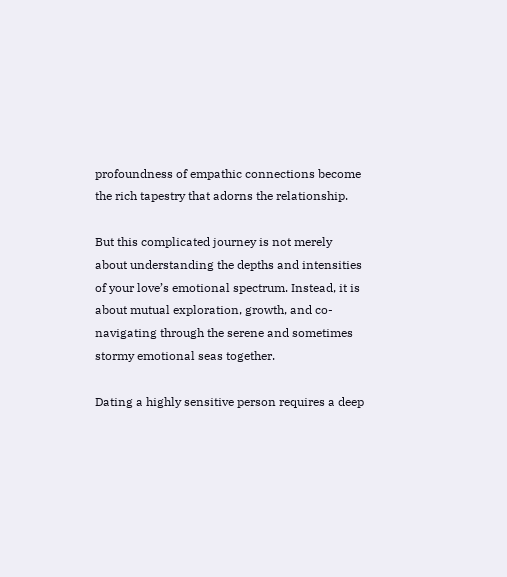profoundness of empathic connections become the rich tapestry that adorns the relationship.

But this complicated journey is not merely about understanding the depths and intensities of your love’s emotional spectrum. Instead, it is about mutual exploration, growth, and co-navigating through the serene and sometimes stormy emotional seas together.

Dating a highly sensitive person requires a deep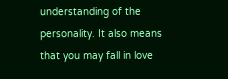understanding of the personality. It also means that you may fall in love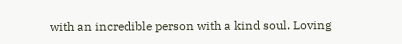with an incredible person with a kind soul. Loving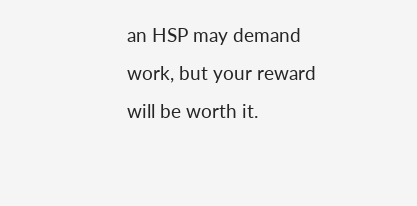an HSP may demand work, but your reward will be worth it.